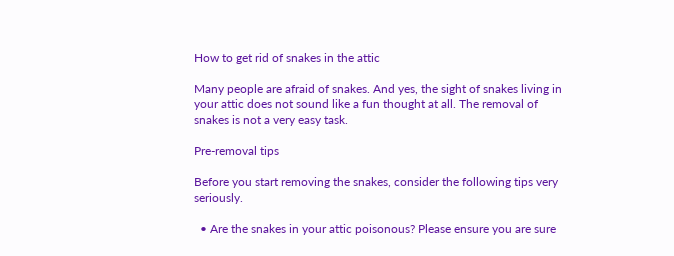How to get rid of snakes in the attic

Many people are afraid of snakes. And yes, the sight of snakes living in your attic does not sound like a fun thought at all. The removal of snakes is not a very easy task.

Pre-removal tips

Before you start removing the snakes, consider the following tips very seriously.

  • Are the snakes in your attic poisonous? Please ensure you are sure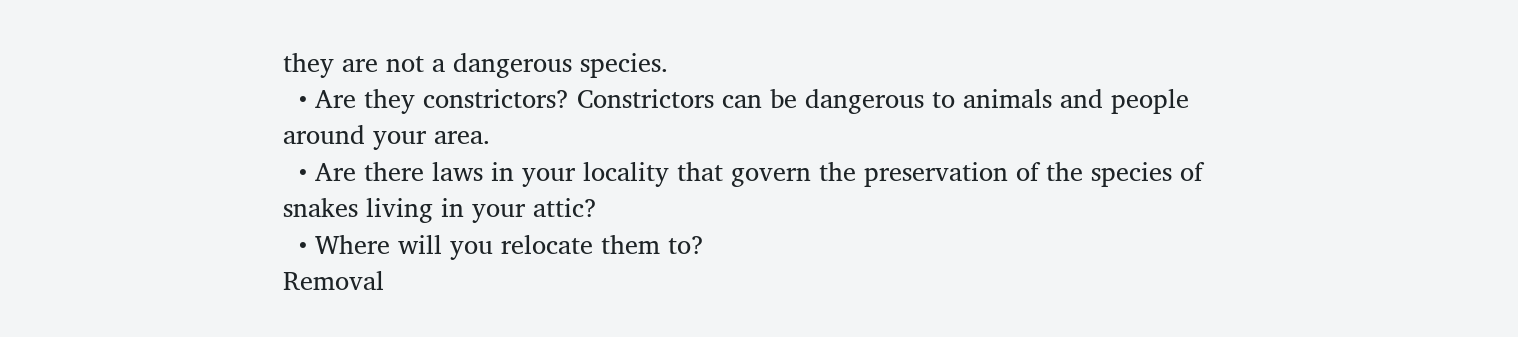they are not a dangerous species.
  • Are they constrictors? Constrictors can be dangerous to animals and people around your area.
  • Are there laws in your locality that govern the preservation of the species of snakes living in your attic?
  • Where will you relocate them to?
Removal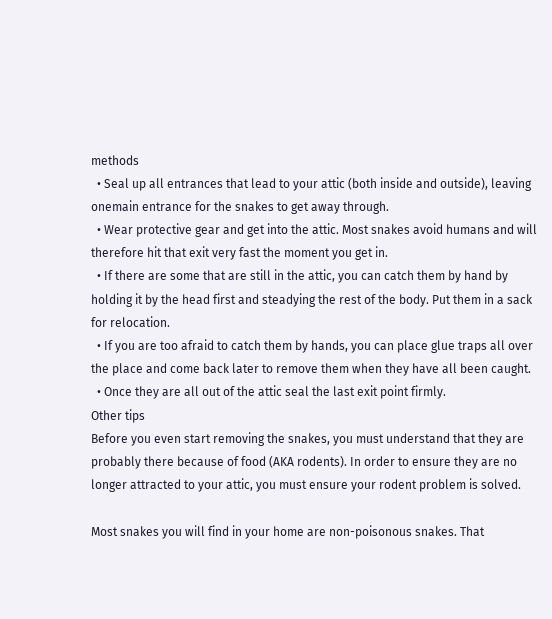methods
  • Seal up all entrances that lead to your attic (both inside and outside), leaving onemain entrance for the snakes to get away through.
  • Wear protective gear and get into the attic. Most snakes avoid humans and will therefore hit that exit very fast the moment you get in.
  • If there are some that are still in the attic, you can catch them by hand by holding it by the head first and steadying the rest of the body. Put them in a sack for relocation.
  • If you are too afraid to catch them by hands, you can place glue traps all over the place and come back later to remove them when they have all been caught.
  • Once they are all out of the attic seal the last exit point firmly.
Other tips
Before you even start removing the snakes, you must understand that they are probably there because of food (AKA rodents). In order to ensure they are no longer attracted to your attic, you must ensure your rodent problem is solved.

Most snakes you will find in your home are non-poisonous snakes. That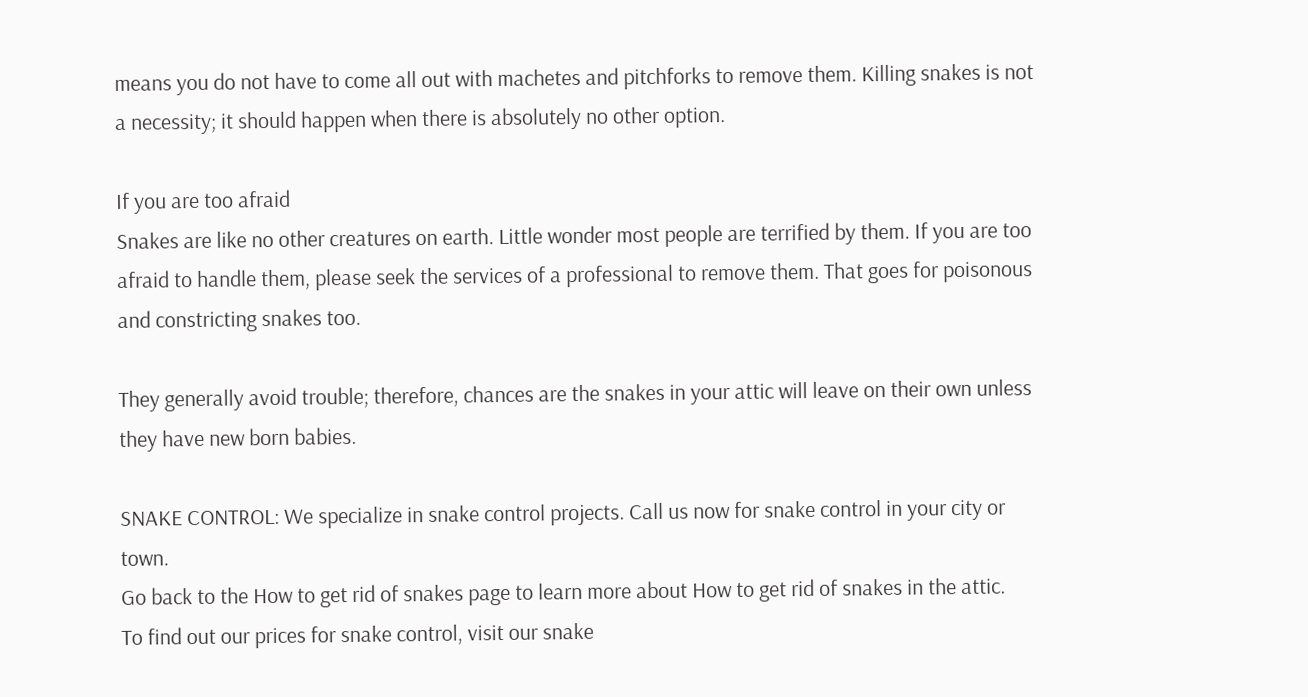means you do not have to come all out with machetes and pitchforks to remove them. Killing snakes is not a necessity; it should happen when there is absolutely no other option.

If you are too afraid
Snakes are like no other creatures on earth. Little wonder most people are terrified by them. If you are too afraid to handle them, please seek the services of a professional to remove them. That goes for poisonous and constricting snakes too.

They generally avoid trouble; therefore, chances are the snakes in your attic will leave on their own unless they have new born babies.

SNAKE CONTROL: We specialize in snake control projects. Call us now for snake control in your city or town.
Go back to the How to get rid of snakes page to learn more about How to get rid of snakes in the attic.
To find out our prices for snake control, visit our snake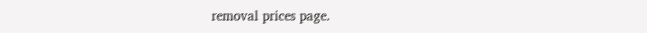removal prices page.